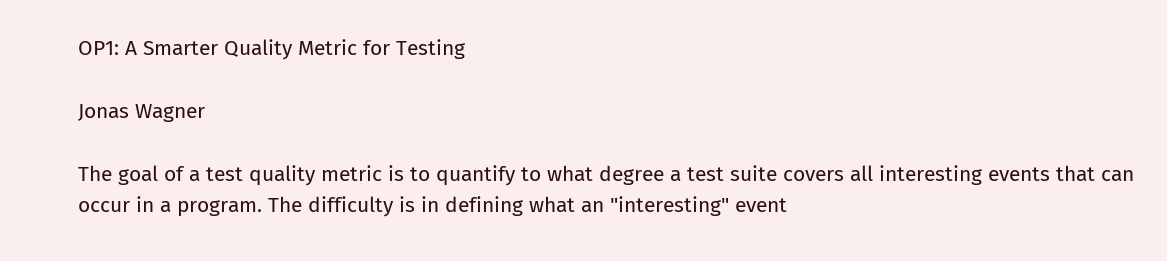OP1: A Smarter Quality Metric for Testing

Jonas Wagner

The goal of a test quality metric is to quantify to what degree a test suite covers all interesting events that can occur in a program. The difficulty is in defining what an "interesting" event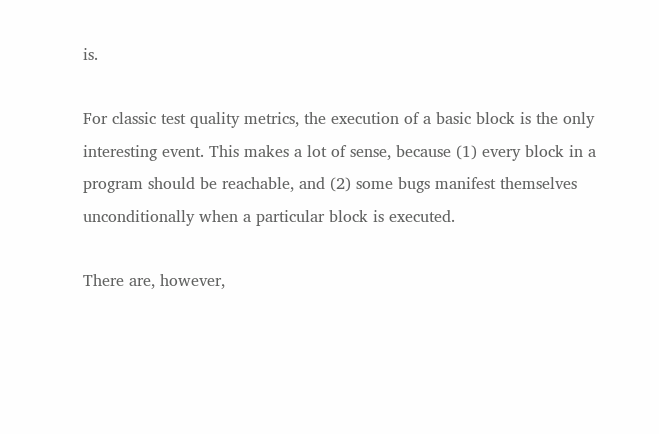is.

For classic test quality metrics, the execution of a basic block is the only interesting event. This makes a lot of sense, because (1) every block in a program should be reachable, and (2) some bugs manifest themselves unconditionally when a particular block is executed.

There are, however,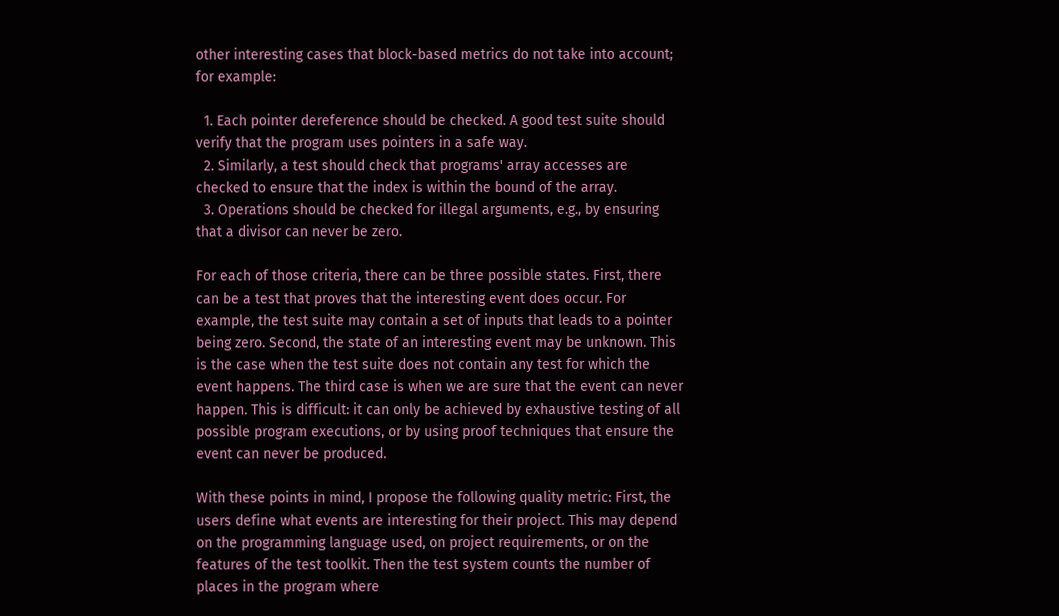other interesting cases that block-based metrics do not take into account; for example:

  1. Each pointer dereference should be checked. A good test suite should verify that the program uses pointers in a safe way.
  2. Similarly, a test should check that programs' array accesses are checked to ensure that the index is within the bound of the array.
  3. Operations should be checked for illegal arguments, e.g., by ensuring that a divisor can never be zero.

For each of those criteria, there can be three possible states. First, there can be a test that proves that the interesting event does occur. For example, the test suite may contain a set of inputs that leads to a pointer being zero. Second, the state of an interesting event may be unknown. This is the case when the test suite does not contain any test for which the event happens. The third case is when we are sure that the event can never happen. This is difficult: it can only be achieved by exhaustive testing of all possible program executions, or by using proof techniques that ensure the event can never be produced.

With these points in mind, I propose the following quality metric: First, the users define what events are interesting for their project. This may depend on the programming language used, on project requirements, or on the features of the test toolkit. Then the test system counts the number of places in the program where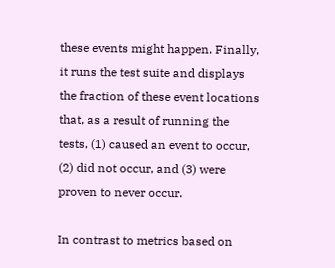these events might happen. Finally, it runs the test suite and displays the fraction of these event locations that, as a result of running the tests, (1) caused an event to occur, (2) did not occur, and (3) were proven to never occur.

In contrast to metrics based on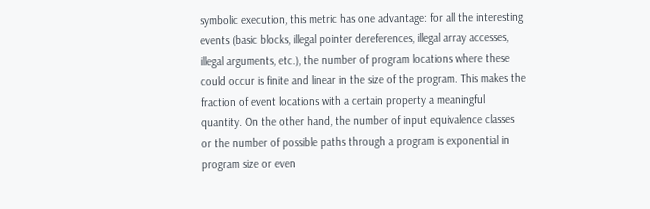symbolic execution, this metric has one advantage: for all the interesting events (basic blocks, illegal pointer dereferences, illegal array accesses, illegal arguments, etc.), the number of program locations where these could occur is finite and linear in the size of the program. This makes the fraction of event locations with a certain property a meaningful quantity. On the other hand, the number of input equivalence classes or the number of possible paths through a program is exponential in program size or even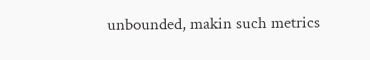unbounded, makin such metrics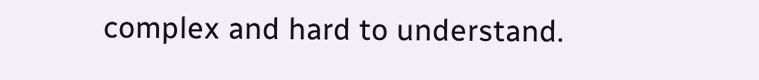complex and hard to understand.